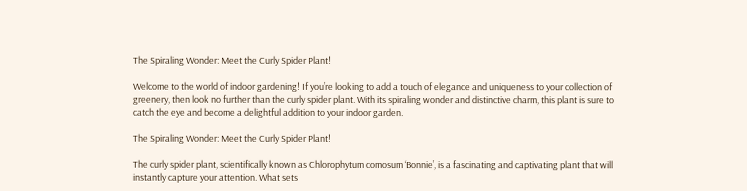The Spiraling Wonder: Meet the Curly Spider Plant!

Welcome to the world of indoor gardening! If you’re looking to add a touch of elegance and uniqueness to your collection of greenery, then look no further than the curly spider plant. With its spiraling wonder and distinctive charm, this plant is sure to catch the eye and become a delightful addition to your indoor garden.

The Spiraling Wonder: Meet the Curly Spider Plant!

The curly spider plant, scientifically known as Chlorophytum comosum ‘Bonnie’, is a fascinating and captivating plant that will instantly capture your attention. What sets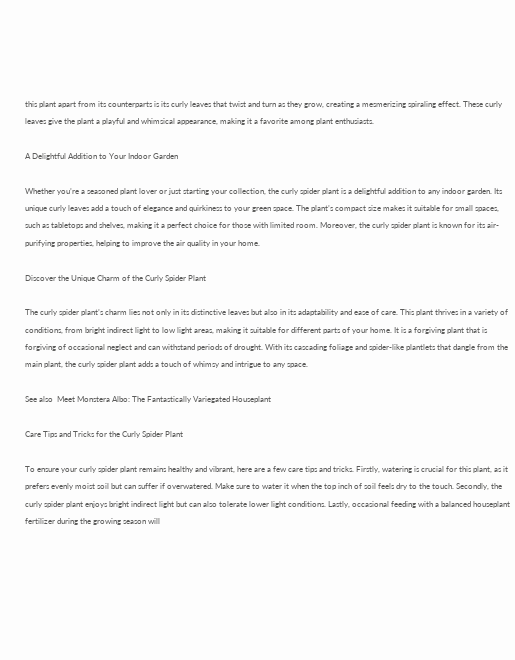this plant apart from its counterparts is its curly leaves that twist and turn as they grow, creating a mesmerizing spiraling effect. These curly leaves give the plant a playful and whimsical appearance, making it a favorite among plant enthusiasts.

A Delightful Addition to Your Indoor Garden

Whether you’re a seasoned plant lover or just starting your collection, the curly spider plant is a delightful addition to any indoor garden. Its unique curly leaves add a touch of elegance and quirkiness to your green space. The plant’s compact size makes it suitable for small spaces, such as tabletops and shelves, making it a perfect choice for those with limited room. Moreover, the curly spider plant is known for its air-purifying properties, helping to improve the air quality in your home.

Discover the Unique Charm of the Curly Spider Plant

The curly spider plant’s charm lies not only in its distinctive leaves but also in its adaptability and ease of care. This plant thrives in a variety of conditions, from bright indirect light to low light areas, making it suitable for different parts of your home. It is a forgiving plant that is forgiving of occasional neglect and can withstand periods of drought. With its cascading foliage and spider-like plantlets that dangle from the main plant, the curly spider plant adds a touch of whimsy and intrigue to any space.

See also  Meet Monstera Albo: The Fantastically Variegated Houseplant

Care Tips and Tricks for the Curly Spider Plant

To ensure your curly spider plant remains healthy and vibrant, here are a few care tips and tricks. Firstly, watering is crucial for this plant, as it prefers evenly moist soil but can suffer if overwatered. Make sure to water it when the top inch of soil feels dry to the touch. Secondly, the curly spider plant enjoys bright indirect light but can also tolerate lower light conditions. Lastly, occasional feeding with a balanced houseplant fertilizer during the growing season will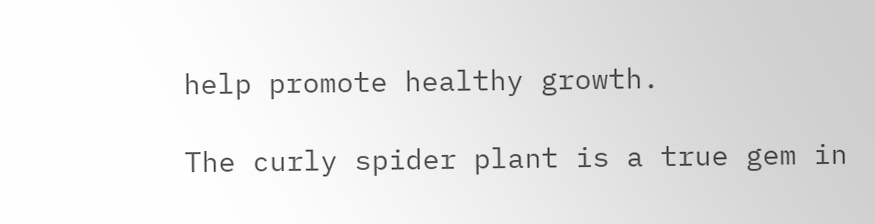help promote healthy growth.

The curly spider plant is a true gem in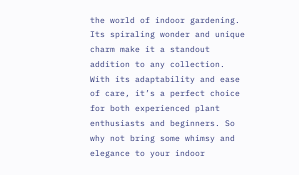the world of indoor gardening. Its spiraling wonder and unique charm make it a standout addition to any collection. With its adaptability and ease of care, it’s a perfect choice for both experienced plant enthusiasts and beginners. So why not bring some whimsy and elegance to your indoor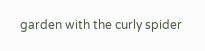garden with the curly spider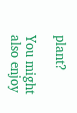plant?

You might also enjoy